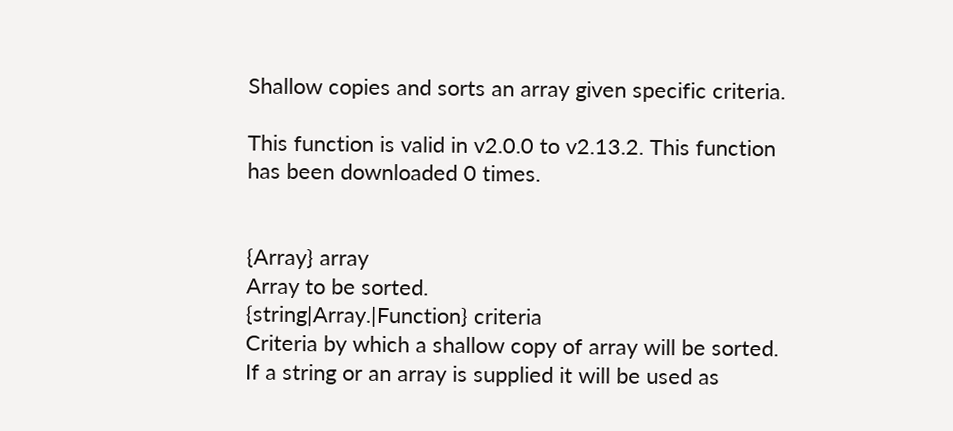Shallow copies and sorts an array given specific criteria.

This function is valid in v2.0.0 to v2.13.2. This function has been downloaded 0 times.


{Array} array
Array to be sorted.
{string|Array.|Function} criteria
Criteria by which a shallow copy of array will be sorted. If a string or an array is supplied it will be used as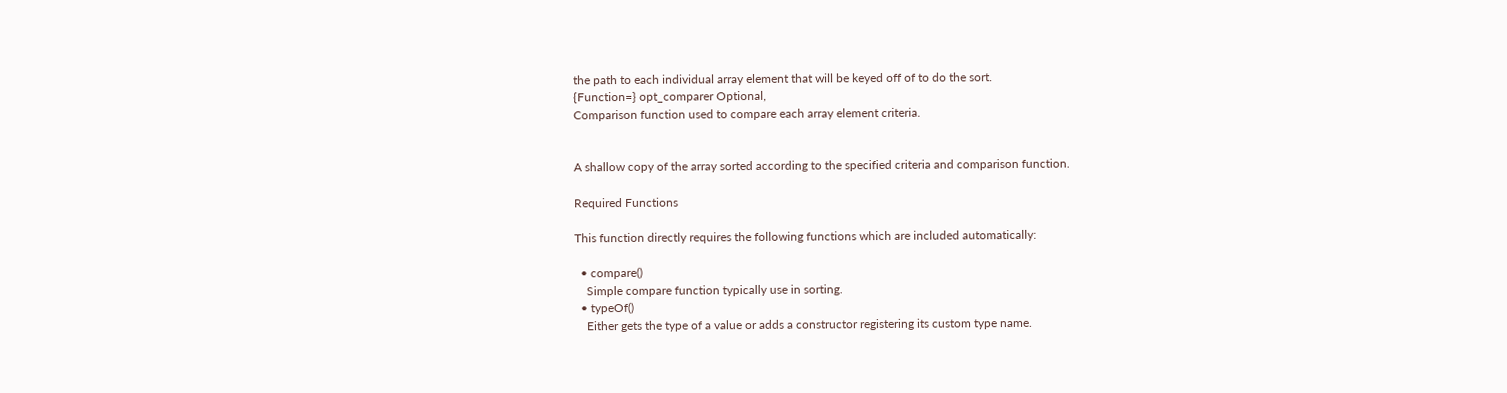the path to each individual array element that will be keyed off of to do the sort.
{Function=} opt_comparer Optional,
Comparison function used to compare each array element criteria.


A shallow copy of the array sorted according to the specified criteria and comparison function.

Required Functions

This function directly requires the following functions which are included automatically:

  • compare()
    Simple compare function typically use in sorting.
  • typeOf()
    Either gets the type of a value or adds a constructor registering its custom type name.